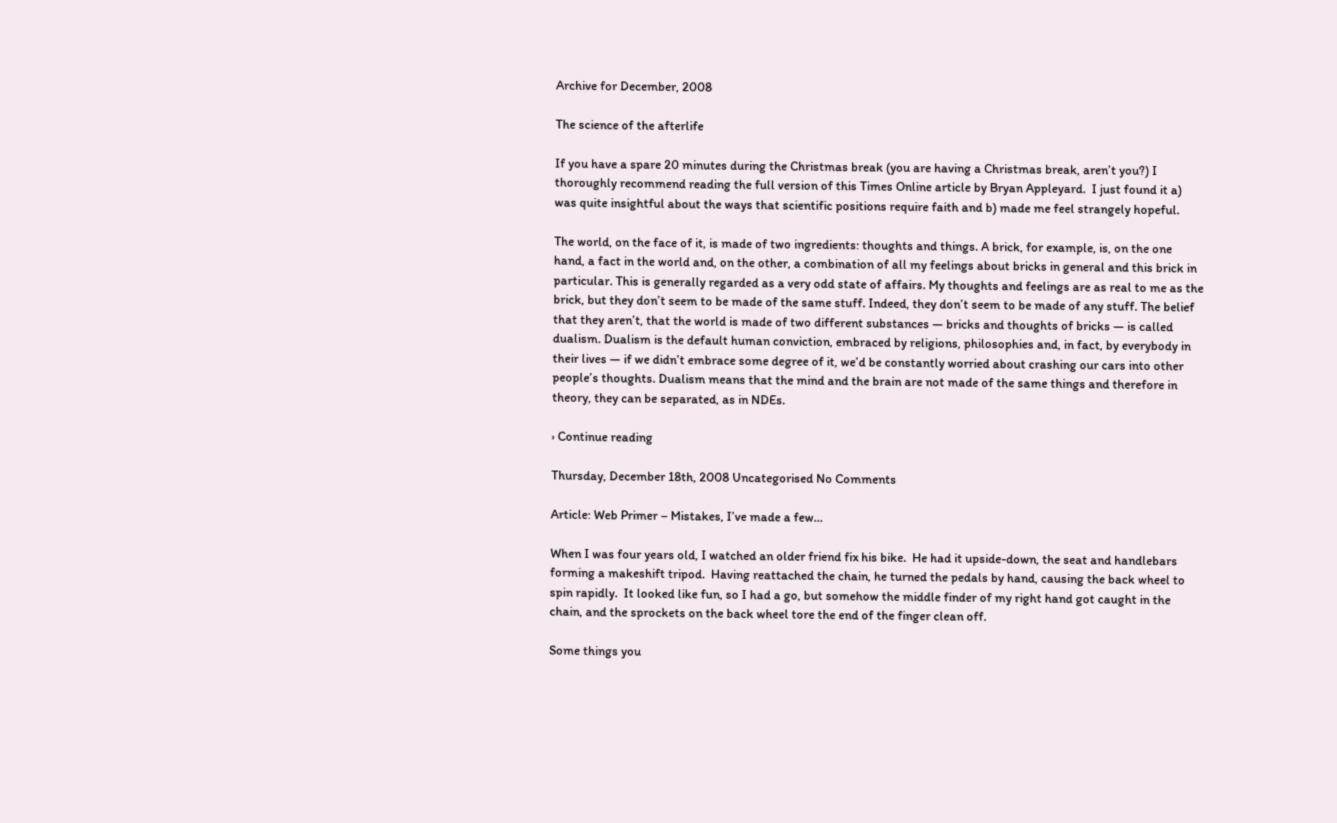Archive for December, 2008

The science of the afterlife

If you have a spare 20 minutes during the Christmas break (you are having a Christmas break, aren’t you?) I thoroughly recommend reading the full version of this Times Online article by Bryan Appleyard.  I just found it a) was quite insightful about the ways that scientific positions require faith and b) made me feel strangely hopeful.

The world, on the face of it, is made of two ingredients: thoughts and things. A brick, for example, is, on the one hand, a fact in the world and, on the other, a combination of all my feelings about bricks in general and this brick in particular. This is generally regarded as a very odd state of affairs. My thoughts and feelings are as real to me as the brick, but they don’t seem to be made of the same stuff. Indeed, they don’t seem to be made of any stuff. The belief that they aren’t, that the world is made of two different substances — bricks and thoughts of bricks — is called dualism. Dualism is the default human conviction, embraced by religions, philosophies and, in fact, by everybody in their lives — if we didn’t embrace some degree of it, we’d be constantly worried about crashing our cars into other people’s thoughts. Dualism means that the mind and the brain are not made of the same things and therefore in theory, they can be separated, as in NDEs.

› Continue reading

Thursday, December 18th, 2008 Uncategorised No Comments

Article: Web Primer – Mistakes, I’ve made a few…

When I was four years old, I watched an older friend fix his bike.  He had it upside-down, the seat and handlebars forming a makeshift tripod.  Having reattached the chain, he turned the pedals by hand, causing the back wheel to spin rapidly.  It looked like fun, so I had a go, but somehow the middle finder of my right hand got caught in the chain, and the sprockets on the back wheel tore the end of the finger clean off.

Some things you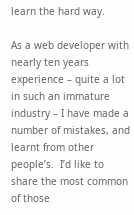learn the hard way.

As a web developer with nearly ten years experience – quite a lot in such an immature industry – I have made a number of mistakes, and learnt from other people’s.  I’d like to share the most common of those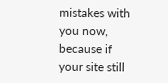mistakes with you now, because if your site still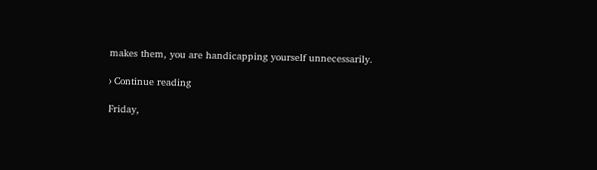makes them, you are handicapping yourself unnecessarily.

› Continue reading

Friday,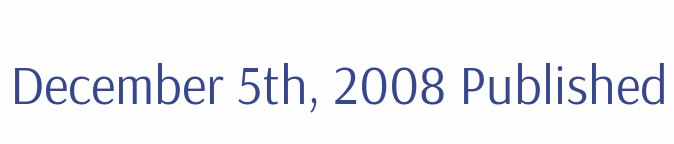December 5th, 2008 Published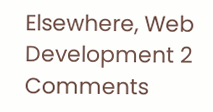Elsewhere, Web Development 2 Comments